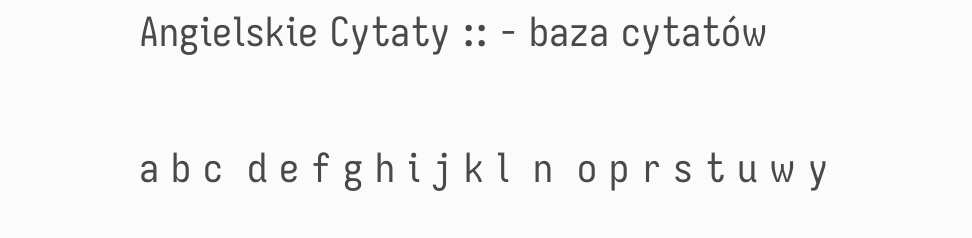Angielskie Cytaty :: - baza cytatów

a b c  d e f g h i j k l  n  o p r s t u w y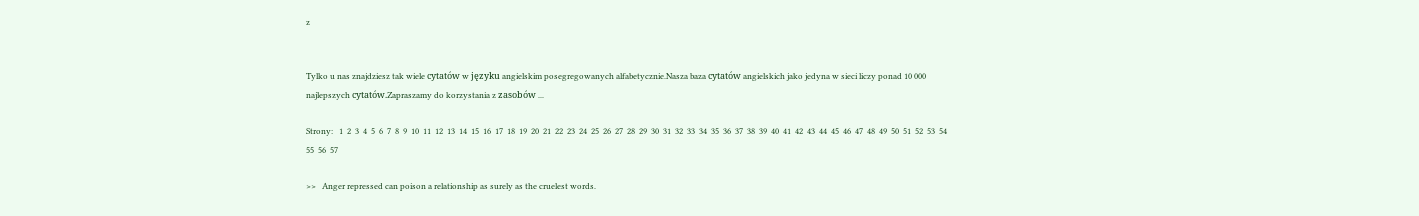z


Tylko u nas znajdziesz tak wiele cytatów w języku angielskim posegregowanych alfabetycznie.Nasza baza cytatów angielskich jako jedyna w sieci liczy ponad 10 000 najlepszych cytatów.Zapraszamy do korzystania z zasobów ...

Strony:   1  2  3  4  5  6  7  8  9  10  11  12  13  14  15  16  17  18  19  20  21  22  23  24  25  26  27  28  29  30  31  32  33  34  35  36  37  38  39  40  41  42  43  44  45  46  47  48  49  50  51  52  53  54  55  56  57

>>   Anger repressed can poison a relationship as surely as the cruelest words.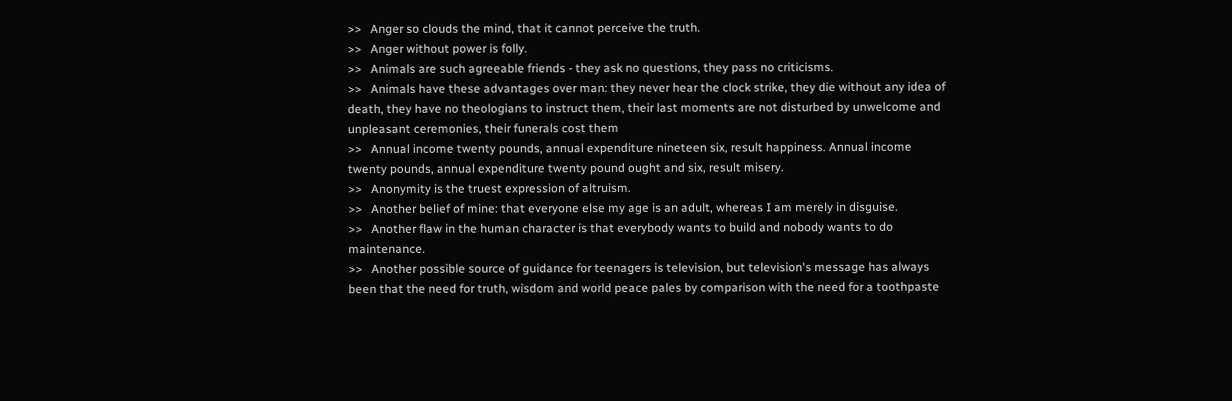>>   Anger so clouds the mind, that it cannot perceive the truth.
>>   Anger without power is folly.
>>   Animals are such agreeable friends - they ask no questions, they pass no criticisms.
>>   Animals have these advantages over man: they never hear the clock strike, they die without any idea of death, they have no theologians to instruct them, their last moments are not disturbed by unwelcome and unpleasant ceremonies, their funerals cost them
>>   Annual income twenty pounds, annual expenditure nineteen six, result happiness. Annual income twenty pounds, annual expenditure twenty pound ought and six, result misery.
>>   Anonymity is the truest expression of altruism.
>>   Another belief of mine: that everyone else my age is an adult, whereas I am merely in disguise.
>>   Another flaw in the human character is that everybody wants to build and nobody wants to do maintenance.
>>   Another possible source of guidance for teenagers is television, but television's message has always been that the need for truth, wisdom and world peace pales by comparison with the need for a toothpaste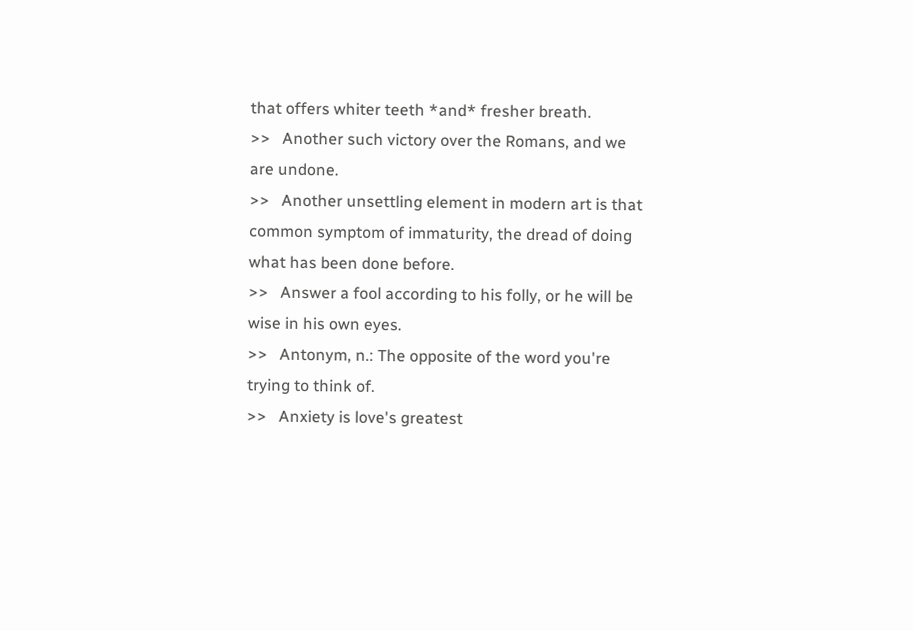that offers whiter teeth *and* fresher breath.
>>   Another such victory over the Romans, and we are undone.
>>   Another unsettling element in modern art is that common symptom of immaturity, the dread of doing what has been done before.
>>   Answer a fool according to his folly, or he will be wise in his own eyes.
>>   Antonym, n.: The opposite of the word you're trying to think of.
>>   Anxiety is love's greatest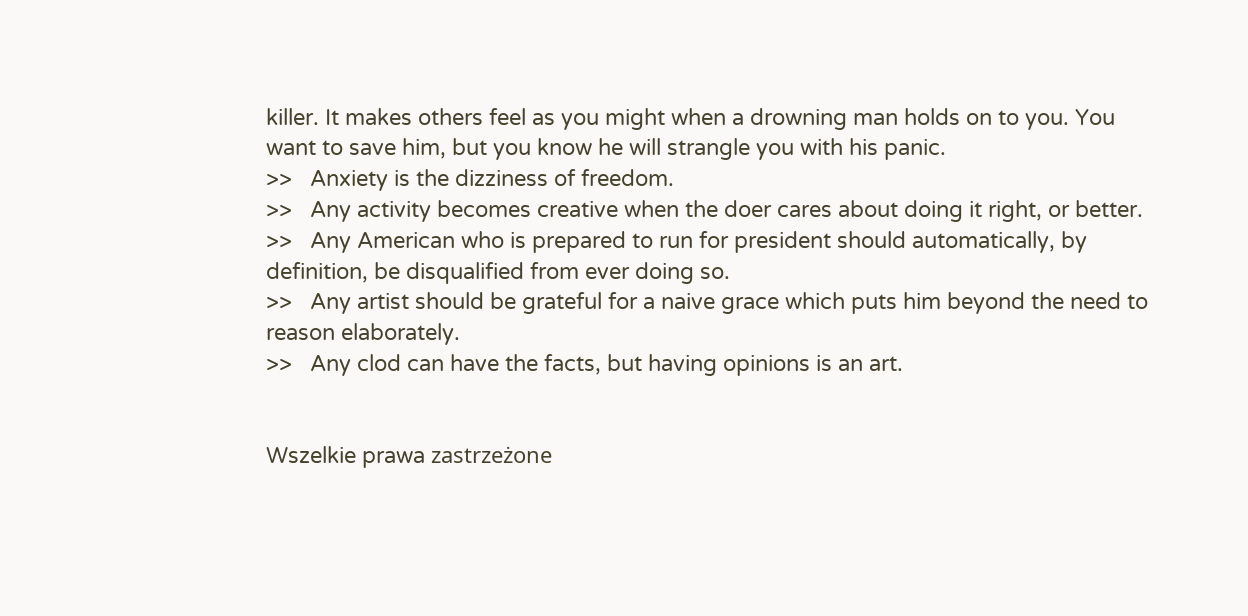killer. It makes others feel as you might when a drowning man holds on to you. You want to save him, but you know he will strangle you with his panic.
>>   Anxiety is the dizziness of freedom.
>>   Any activity becomes creative when the doer cares about doing it right, or better.
>>   Any American who is prepared to run for president should automatically, by definition, be disqualified from ever doing so.
>>   Any artist should be grateful for a naive grace which puts him beyond the need to reason elaborately.
>>   Any clod can have the facts, but having opinions is an art.


Wszelkie prawa zastrzeżone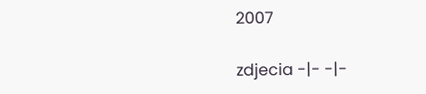2007

zdjecia -|- -|-